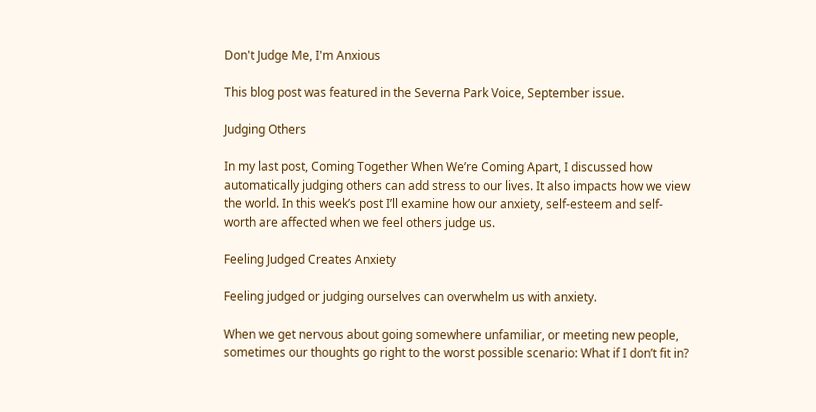Don't Judge Me, I'm Anxious

This blog post was featured in the Severna Park Voice, September issue.

Judging Others

In my last post, Coming Together When We’re Coming Apart, I discussed how automatically judging others can add stress to our lives. It also impacts how we view the world. In this week’s post I’ll examine how our anxiety, self-esteem and self-worth are affected when we feel others judge us.

Feeling Judged Creates Anxiety

Feeling judged or judging ourselves can overwhelm us with anxiety.

When we get nervous about going somewhere unfamiliar, or meeting new people, sometimes our thoughts go right to the worst possible scenario: What if I don’t fit in?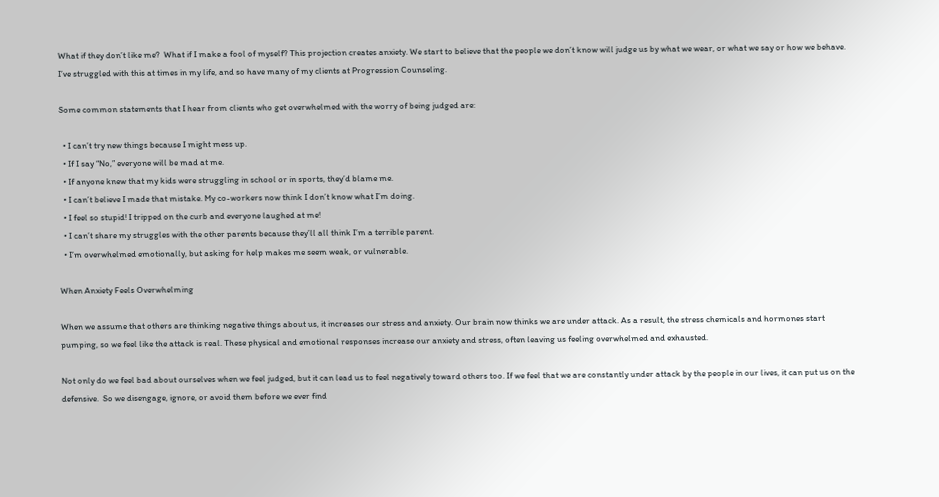What if they don’t like me?  What if I make a fool of myself? This projection creates anxiety. We start to believe that the people we don’t know will judge us by what we wear, or what we say or how we behave. I’ve struggled with this at times in my life, and so have many of my clients at Progression Counseling.

Some common statements that I hear from clients who get overwhelmed with the worry of being judged are:

  • I can’t try new things because I might mess up.
  • If I say “No,” everyone will be mad at me.
  • If anyone knew that my kids were struggling in school or in sports, they’d blame me.
  • I can’t believe I made that mistake. My co-workers now think I don’t know what I’m doing.
  • I feel so stupid! I tripped on the curb and everyone laughed at me!
  • I can’t share my struggles with the other parents because they’ll all think I’m a terrible parent.
  • I’m overwhelmed emotionally, but asking for help makes me seem weak, or vulnerable.

When Anxiety Feels Overwhelming

When we assume that others are thinking negative things about us, it increases our stress and anxiety. Our brain now thinks we are under attack. As a result, the stress chemicals and hormones start pumping, so we feel like the attack is real. These physical and emotional responses increase our anxiety and stress, often leaving us feeling overwhelmed and exhausted.

Not only do we feel bad about ourselves when we feel judged, but it can lead us to feel negatively toward others too. If we feel that we are constantly under attack by the people in our lives, it can put us on the defensive.  So we disengage, ignore, or avoid them before we ever find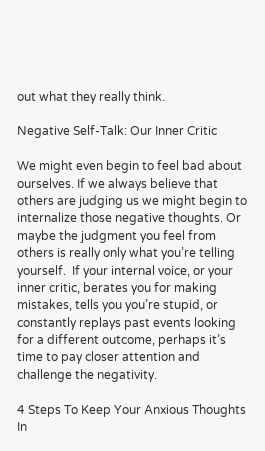out what they really think.

Negative Self-Talk: Our Inner Critic

We might even begin to feel bad about ourselves. If we always believe that others are judging us we might begin to internalize those negative thoughts. Or maybe the judgment you feel from others is really only what you’re telling yourself.  If your internal voice, or your inner critic, berates you for making mistakes, tells you you’re stupid, or constantly replays past events looking for a different outcome, perhaps it’s time to pay closer attention and challenge the negativity.

4 Steps To Keep Your Anxious Thoughts In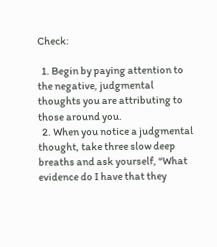Check:

  1. Begin by paying attention to the negative, judgmental thoughts you are attributing to those around you.
  2. When you notice a judgmental thought, take three slow deep breaths and ask yourself, “What evidence do I have that they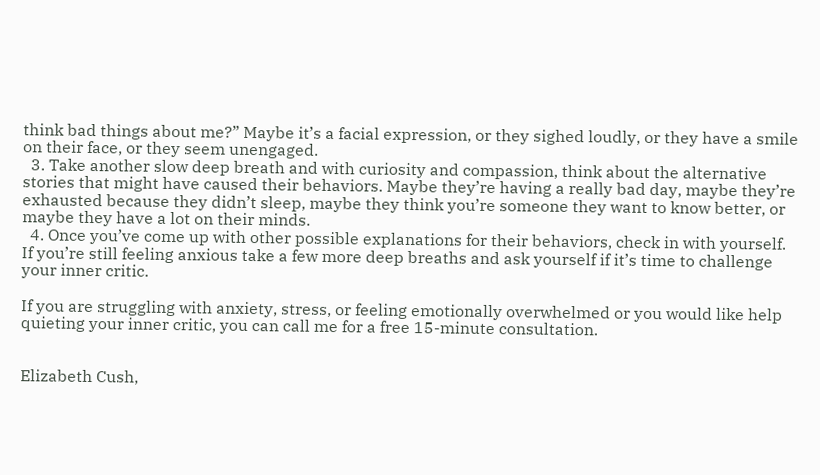think bad things about me?” Maybe it’s a facial expression, or they sighed loudly, or they have a smile on their face, or they seem unengaged.
  3. Take another slow deep breath and with curiosity and compassion, think about the alternative stories that might have caused their behaviors. Maybe they’re having a really bad day, maybe they’re exhausted because they didn’t sleep, maybe they think you’re someone they want to know better, or maybe they have a lot on their minds.
  4. Once you’ve come up with other possible explanations for their behaviors, check in with yourself. If you’re still feeling anxious take a few more deep breaths and ask yourself if it’s time to challenge your inner critic.

If you are struggling with anxiety, stress, or feeling emotionally overwhelmed or you would like help quieting your inner critic, you can call me for a free 15-minute consultation.


Elizabeth Cush,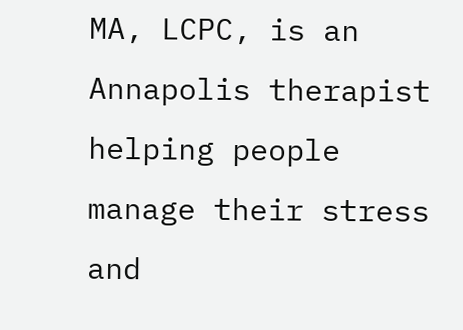MA, LCPC, is an Annapolis therapist helping people manage their stress and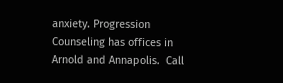anxiety. Progression Counseling has offices in Arnold and Annapolis.  Call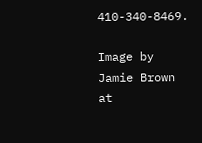410-340-8469.

Image by Jamie Brown at